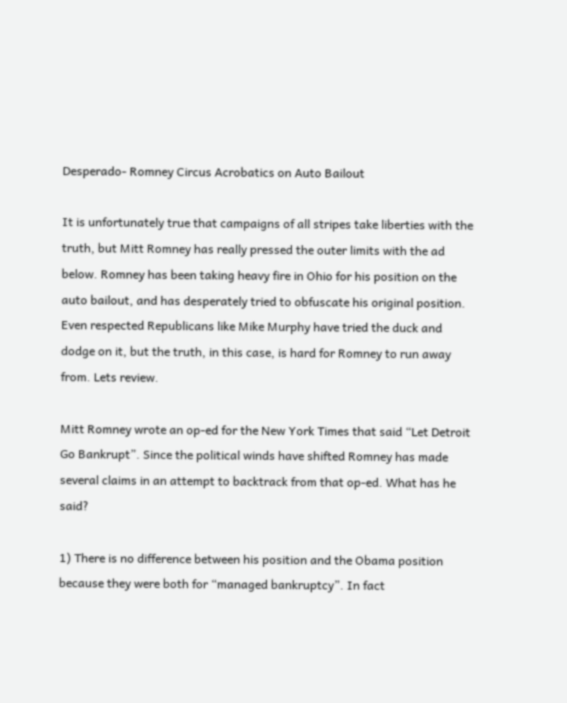Desperado- Romney Circus Acrobatics on Auto Bailout

It is unfortunately true that campaigns of all stripes take liberties with the truth, but Mitt Romney has really pressed the outer limits with the ad below. Romney has been taking heavy fire in Ohio for his position on the auto bailout, and has desperately tried to obfuscate his original position. Even respected Republicans like Mike Murphy have tried the duck and dodge on it, but the truth, in this case, is hard for Romney to run away from. Lets review.

Mitt Romney wrote an op-ed for the New York Times that said “Let Detroit Go Bankrupt”. Since the political winds have shifted Romney has made several claims in an attempt to backtrack from that op-ed. What has he said?

1) There is no difference between his position and the Obama position because they were both for “managed bankruptcy”. In fact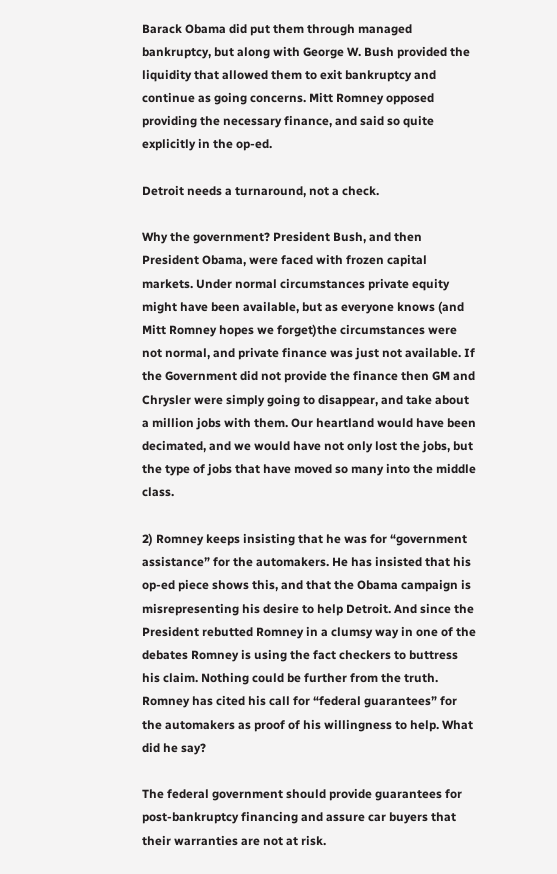Barack Obama did put them through managed bankruptcy, but along with George W. Bush provided the liquidity that allowed them to exit bankruptcy and continue as going concerns. Mitt Romney opposed providing the necessary finance, and said so quite explicitly in the op-ed.

Detroit needs a turnaround, not a check.

Why the government? President Bush, and then President Obama, were faced with frozen capital markets. Under normal circumstances private equity might have been available, but as everyone knows (and Mitt Romney hopes we forget)the circumstances were not normal, and private finance was just not available. If the Government did not provide the finance then GM and Chrysler were simply going to disappear, and take about a million jobs with them. Our heartland would have been decimated, and we would have not only lost the jobs, but the type of jobs that have moved so many into the middle class.

2) Romney keeps insisting that he was for “government assistance” for the automakers. He has insisted that his op-ed piece shows this, and that the Obama campaign is misrepresenting his desire to help Detroit. And since the President rebutted Romney in a clumsy way in one of the debates Romney is using the fact checkers to buttress his claim. Nothing could be further from the truth. Romney has cited his call for “federal guarantees” for the automakers as proof of his willingness to help. What did he say?

The federal government should provide guarantees for post-bankruptcy financing and assure car buyers that their warranties are not at risk.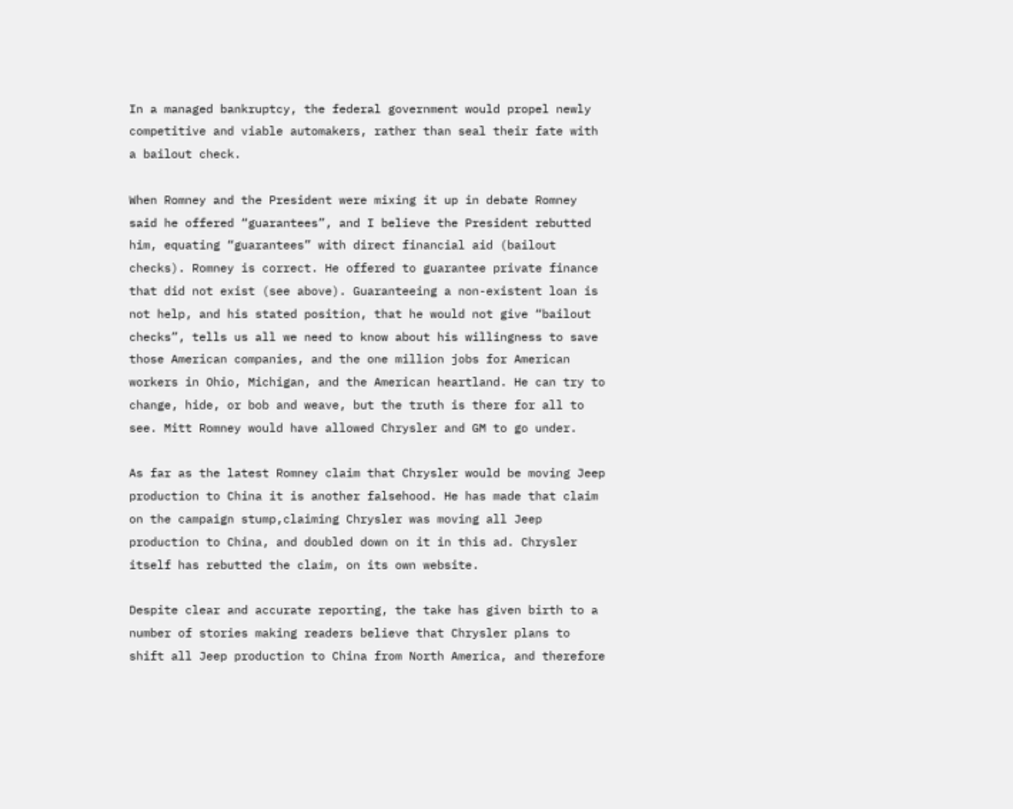In a managed bankruptcy, the federal government would propel newly competitive and viable automakers, rather than seal their fate with a bailout check.

When Romney and the President were mixing it up in debate Romney said he offered “guarantees”, and I believe the President rebutted him, equating “guarantees” with direct financial aid (bailout checks). Romney is correct. He offered to guarantee private finance that did not exist (see above). Guaranteeing a non-existent loan is not help, and his stated position, that he would not give “bailout checks”, tells us all we need to know about his willingness to save those American companies, and the one million jobs for American workers in Ohio, Michigan, and the American heartland. He can try to change, hide, or bob and weave, but the truth is there for all to see. Mitt Romney would have allowed Chrysler and GM to go under.

As far as the latest Romney claim that Chrysler would be moving Jeep production to China it is another falsehood. He has made that claim on the campaign stump,claiming Chrysler was moving all Jeep production to China, and doubled down on it in this ad. Chrysler itself has rebutted the claim, on its own website.

Despite clear and accurate reporting, the take has given birth to a number of stories making readers believe that Chrysler plans to shift all Jeep production to China from North America, and therefore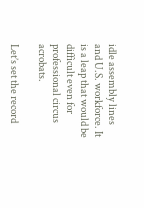idle assembly lines and U.S. workforce. It is a leap that would be difficult even for professional circus acrobats.

Let’s set the record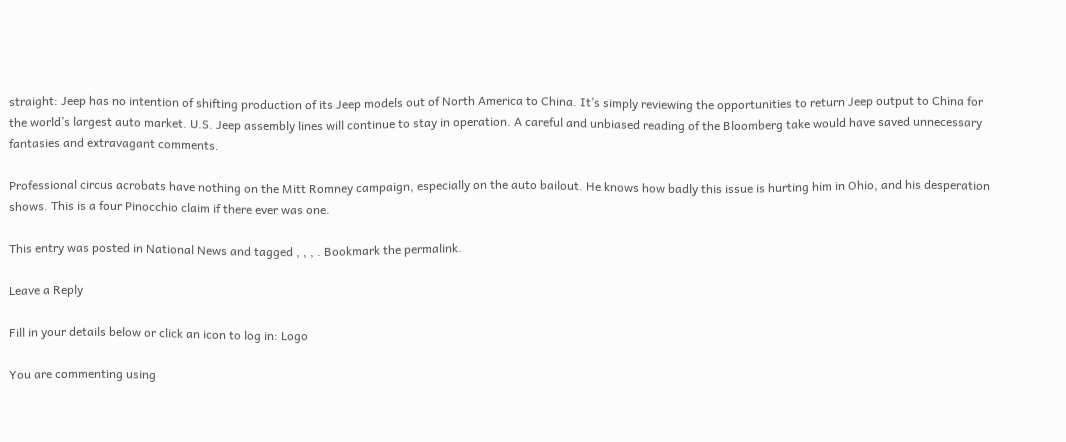straight: Jeep has no intention of shifting production of its Jeep models out of North America to China. It’s simply reviewing the opportunities to return Jeep output to China for the world’s largest auto market. U.S. Jeep assembly lines will continue to stay in operation. A careful and unbiased reading of the Bloomberg take would have saved unnecessary fantasies and extravagant comments.

Professional circus acrobats have nothing on the Mitt Romney campaign, especially on the auto bailout. He knows how badly this issue is hurting him in Ohio, and his desperation shows. This is a four Pinocchio claim if there ever was one.

This entry was posted in National News and tagged , , , . Bookmark the permalink.

Leave a Reply

Fill in your details below or click an icon to log in: Logo

You are commenting using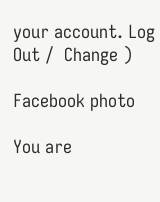your account. Log Out /  Change )

Facebook photo

You are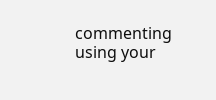commenting using your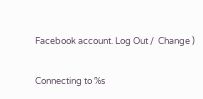Facebook account. Log Out /  Change )

Connecting to %s